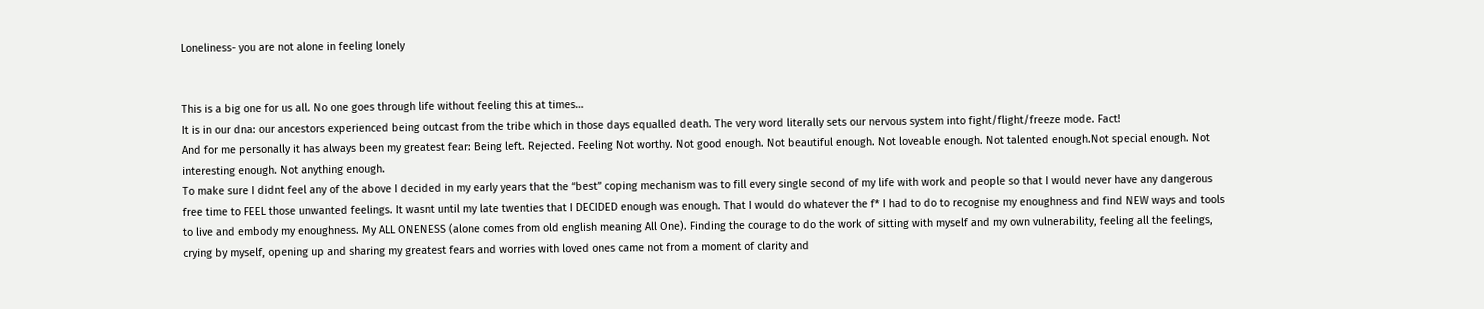Loneliness- you are not alone in feeling lonely


This is a big one for us all. No one goes through life without feeling this at times…
It is in our dna: our ancestors experienced being outcast from the tribe which in those days equalled death. The very word literally sets our nervous system into fight/flight/freeze mode. Fact!
And for me personally it has always been my greatest fear: Being left. Rejected. Feeling Not worthy. Not good enough. Not beautiful enough. Not loveable enough. Not talented enough.Not special enough. Not interesting enough. Not anything enough.
To make sure I didnt feel any of the above I decided in my early years that the “best” coping mechanism was to fill every single second of my life with work and people so that I would never have any dangerous free time to FEEL those unwanted feelings. It wasnt until my late twenties that I DECIDED enough was enough. That I would do whatever the f* I had to do to recognise my enoughness and find NEW ways and tools to live and embody my enoughness. My ALL ONENESS (alone comes from old english meaning All One). Finding the courage to do the work of sitting with myself and my own vulnerability, feeling all the feelings, crying by myself, opening up and sharing my greatest fears and worries with loved ones came not from a moment of clarity and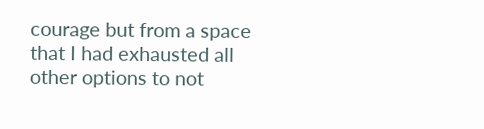courage but from a space that I had exhausted all other options to not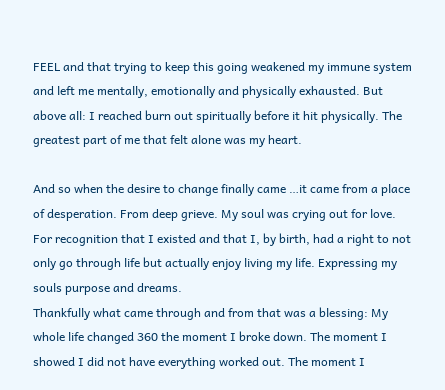FEEL and that trying to keep this going weakened my immune system and left me mentally, emotionally and physically exhausted. But above all: I reached burn out spiritually before it hit physically. The greatest part of me that felt alone was my heart.

And so when the desire to change finally came …it came from a place of desperation. From deep grieve. My soul was crying out for love. For recognition that I existed and that I, by birth, had a right to not only go through life but actually enjoy living my life. Expressing my souls purpose and dreams.
Thankfully what came through and from that was a blessing: My whole life changed 360 the moment I broke down. The moment I showed I did not have everything worked out. The moment I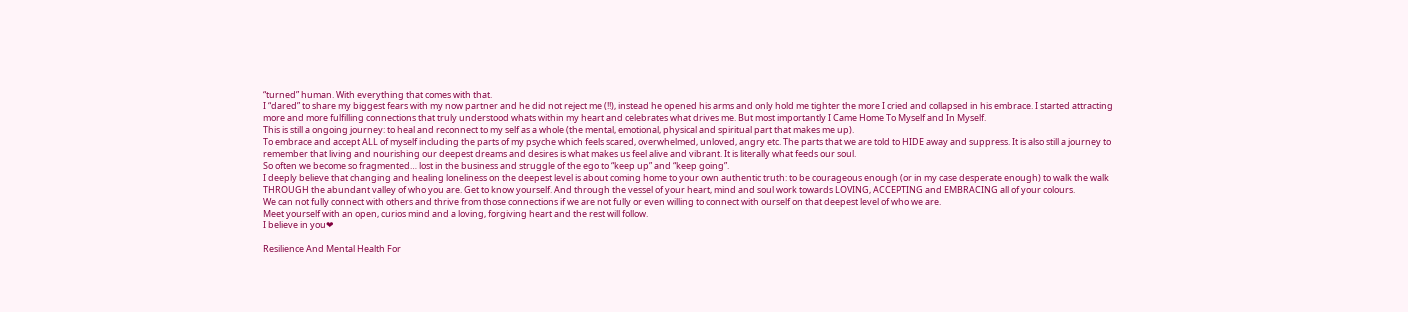“turned” human. With everything that comes with that.
I “dared” to share my biggest fears with my now partner and he did not reject me (!!), instead he opened his arms and only hold me tighter the more I cried and collapsed in his embrace. I started attracting more and more fulfilling connections that truly understood whats within my heart and celebrates what drives me. But most importantly I Came Home To Myself and In Myself.
This is still a ongoing journey: to heal and reconnect to my self as a whole (the mental, emotional, physical and spiritual part that makes me up).
To embrace and accept ALL of myself including the parts of my psyche which feels scared, overwhelmed, unloved, angry etc. The parts that we are told to HIDE away and suppress. It is also still a journey to remember that living and nourishing our deepest dreams and desires is what makes us feel alive and vibrant. It is literally what feeds our soul.
So often we become so fragmented… lost in the business and struggle of the ego to “keep up” and “keep going”.
I deeply believe that changing and healing loneliness on the deepest level is about coming home to your own authentic truth: to be courageous enough (or in my case desperate enough) to walk the walk THROUGH the abundant valley of who you are. Get to know yourself. And through the vessel of your heart, mind and soul work towards LOVING, ACCEPTING and EMBRACING all of your colours.
We can not fully connect with others and thrive from those connections if we are not fully or even willing to connect with ourself on that deepest level of who we are.
Meet yourself with an open, curios mind and a loving, forgiving heart and the rest will follow.
I believe in you❤

Resilience And Mental Health For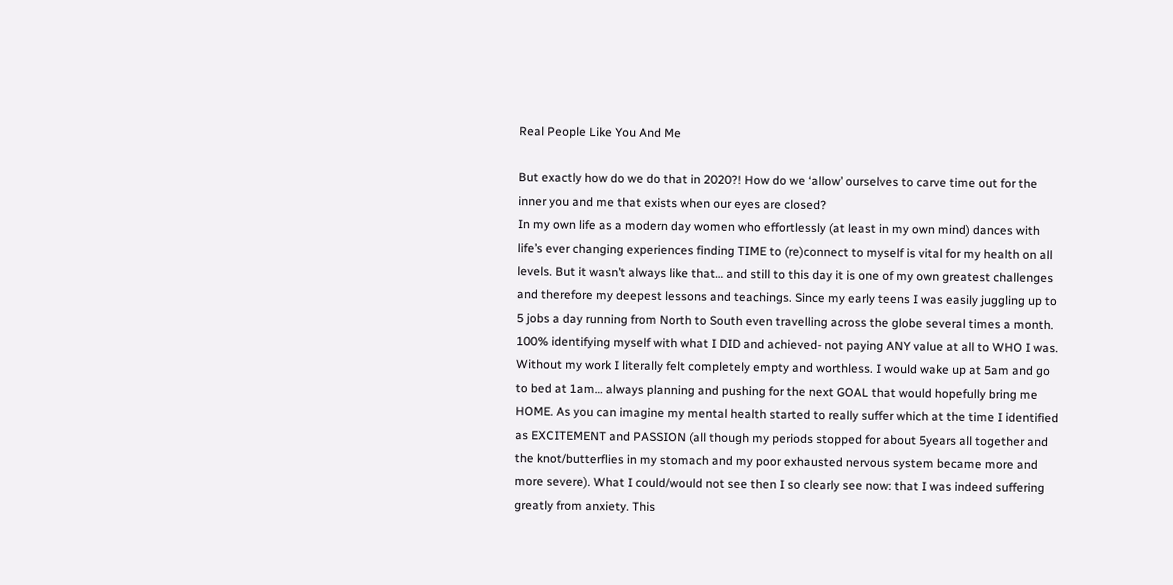Real People Like You And Me

But exactly how do we do that in 2020?! How do we ‘allow’ ourselves to carve time out for the inner you and me that exists when our eyes are closed?
In my own life as a modern day women who effortlessly (at least in my own mind) dances with life’s ever changing experiences finding TIME to (re)connect to myself is vital for my health on all levels. But it wasn’t always like that… and still to this day it is one of my own greatest challenges and therefore my deepest lessons and teachings. Since my early teens I was easily juggling up to 5 jobs a day running from North to South even travelling across the globe several times a month. 100% identifying myself with what I DID and achieved- not paying ANY value at all to WHO I was. Without my work I literally felt completely empty and worthless. I would wake up at 5am and go to bed at 1am… always planning and pushing for the next GOAL that would hopefully bring me HOME. As you can imagine my mental health started to really suffer which at the time I identified as EXCITEMENT and PASSION (all though my periods stopped for about 5years all together and the knot/butterflies in my stomach and my poor exhausted nervous system became more and more severe). What I could/would not see then I so clearly see now: that I was indeed suffering greatly from anxiety. This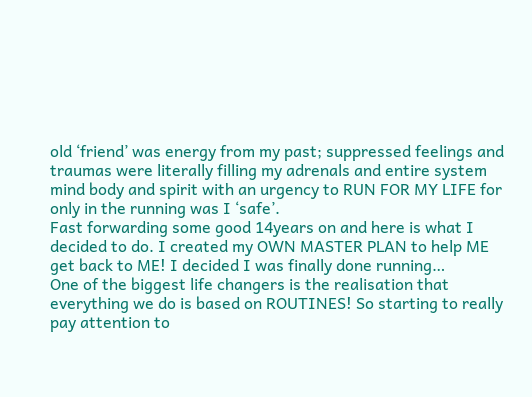old ‘friend’ was energy from my past; suppressed feelings and traumas were literally filling my adrenals and entire system mind body and spirit with an urgency to RUN FOR MY LIFE for only in the running was I ‘safe’.
Fast forwarding some good 14years on and here is what I decided to do. I created my OWN MASTER PLAN to help ME get back to ME! I decided I was finally done running…
One of the biggest life changers is the realisation that everything we do is based on ROUTINES! So starting to really pay attention to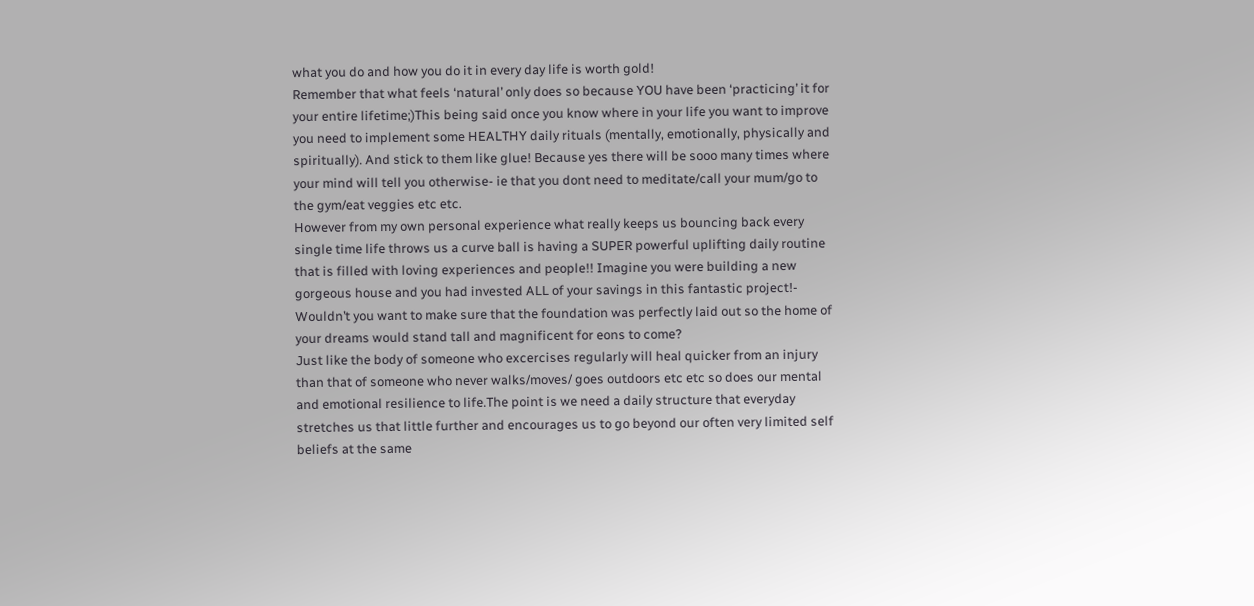what you do and how you do it in every day life is worth gold!
Remember that what feels ‘natural’ only does so because YOU have been ‘practicing’ it for your entire lifetime;)This being said once you know where in your life you want to improve you need to implement some HEALTHY daily rituals (mentally, emotionally, physically and spiritually). And stick to them like glue! Because yes there will be sooo many times where your mind will tell you otherwise- ie that you dont need to meditate/call your mum/go to the gym/eat veggies etc etc.
However from my own personal experience what really keeps us bouncing back every single time life throws us a curve ball is having a SUPER powerful uplifting daily routine that is filled with loving experiences and people!! Imagine you were building a new gorgeous house and you had invested ALL of your savings in this fantastic project!- Wouldn’t you want to make sure that the foundation was perfectly laid out so the home of your dreams would stand tall and magnificent for eons to come?
Just like the body of someone who excercises regularly will heal quicker from an injury than that of someone who never walks/moves/ goes outdoors etc etc so does our mental and emotional resilience to life.The point is we need a daily structure that everyday stretches us that little further and encourages us to go beyond our often very limited self beliefs at the same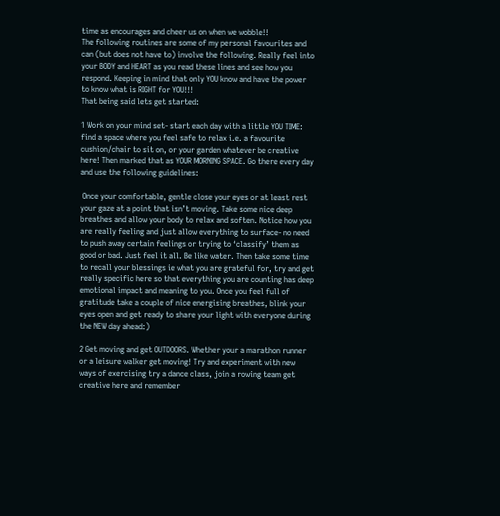time as encourages and cheer us on when we wobble!!
The following routines are some of my personal favourites and can (but does not have to) involve the following. Really feel into your BODY and HEART as you read these lines and see how you respond. Keeping in mind that only YOU know and have the power to know what is RIGHT for YOU!!!
That being said lets get started:

1 Work on your mind set- start each day with a little YOU TIME: find a space where you feel safe to relax i.e. a favourite cushion/chair to sit on, or your garden whatever be creative here! Then marked that as YOUR MORNING SPACE. Go there every day and use the following guidelines:

 Once your comfortable, gentle close your eyes or at least rest your gaze at a point that isn’t moving. Take some nice deep breathes and allow your body to relax and soften. Notice how you are really feeling and just allow everything to surface- no need to push away certain feelings or trying to ‘classify’ them as good or bad. Just feel it all. Be like water. Then take some time to recall your blessings ie what you are grateful for, try and get really specific here so that everything you are counting has deep emotional impact and meaning to you. Once you feel full of gratitude take a couple of nice energising breathes, blink your eyes open and get ready to share your light with everyone during the NEW day ahead:)

2 Get moving and get OUTDOORS. Whether your a marathon runner or a leisure walker get moving! Try and experiment with new ways of exercising try a dance class, join a rowing team get creative here and remember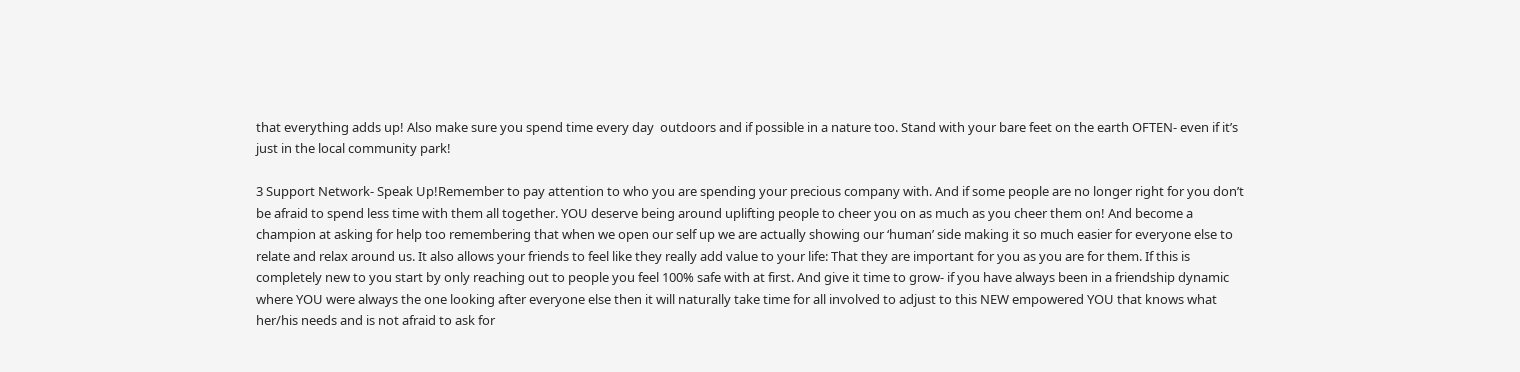that everything adds up! Also make sure you spend time every day  outdoors and if possible in a nature too. Stand with your bare feet on the earth OFTEN- even if it’s just in the local community park!

3 Support Network- Speak Up!Remember to pay attention to who you are spending your precious company with. And if some people are no longer right for you don’t be afraid to spend less time with them all together. YOU deserve being around uplifting people to cheer you on as much as you cheer them on! And become a champion at asking for help too remembering that when we open our self up we are actually showing our ‘human’ side making it so much easier for everyone else to relate and relax around us. It also allows your friends to feel like they really add value to your life: That they are important for you as you are for them. If this is completely new to you start by only reaching out to people you feel 100% safe with at first. And give it time to grow- if you have always been in a friendship dynamic where YOU were always the one looking after everyone else then it will naturally take time for all involved to adjust to this NEW empowered YOU that knows what her/his needs and is not afraid to ask for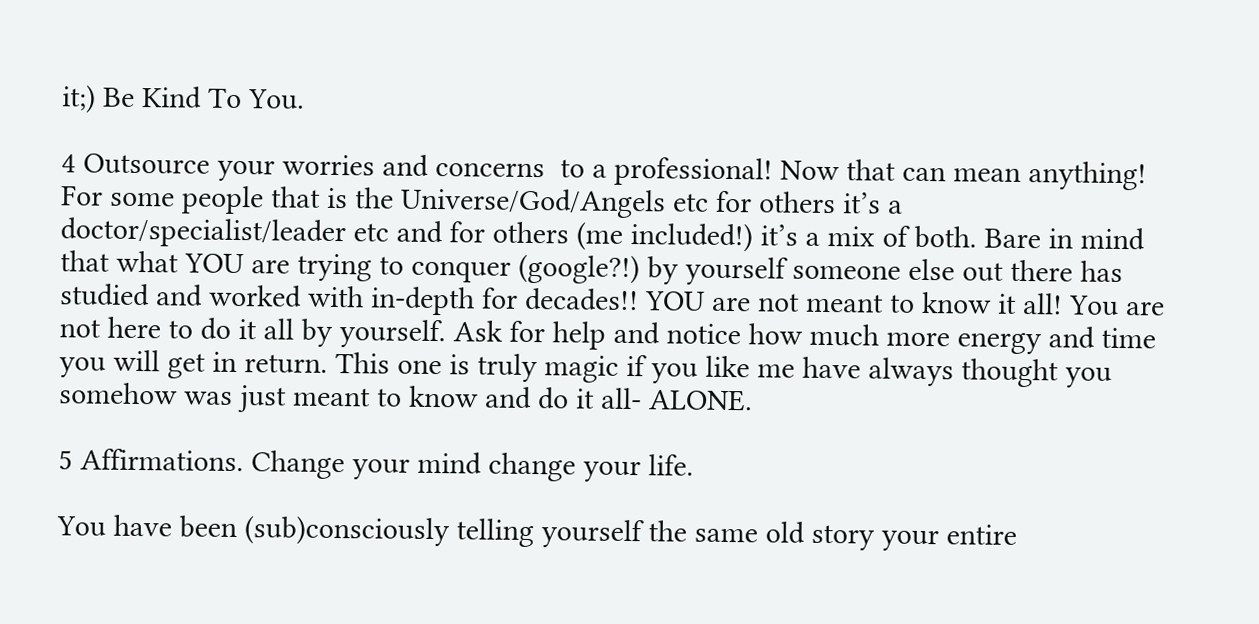it;) Be Kind To You.

4 Outsource your worries and concerns  to a professional! Now that can mean anything! For some people that is the Universe/God/Angels etc for others it’s a doctor/specialist/leader etc and for others (me included!) it’s a mix of both. Bare in mind that what YOU are trying to conquer (google?!) by yourself someone else out there has studied and worked with in-depth for decades!! YOU are not meant to know it all! You are not here to do it all by yourself. Ask for help and notice how much more energy and time you will get in return. This one is truly magic if you like me have always thought you somehow was just meant to know and do it all- ALONE.

5 Affirmations. Change your mind change your life.

You have been (sub)consciously telling yourself the same old story your entire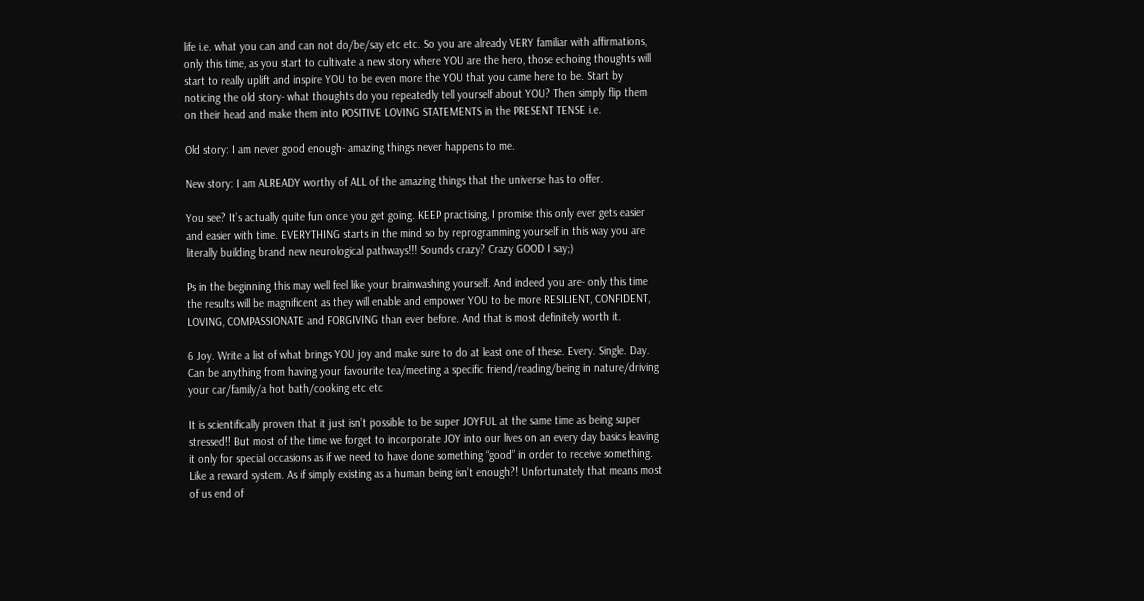life i.e. what you can and can not do/be/say etc etc. So you are already VERY familiar with affirmations, only this time, as you start to cultivate a new story where YOU are the hero, those echoing thoughts will start to really uplift and inspire YOU to be even more the YOU that you came here to be. Start by noticing the old story- what thoughts do you repeatedly tell yourself about YOU? Then simply flip them on their head and make them into POSITIVE LOVING STATEMENTS in the PRESENT TENSE i.e.

Old story: I am never good enough- amazing things never happens to me.

New story: I am ALREADY worthy of ALL of the amazing things that the universe has to offer.

You see? It’s actually quite fun once you get going. KEEP practising, I promise this only ever gets easier and easier with time. EVERYTHING starts in the mind so by reprogramming yourself in this way you are literally building brand new neurological pathways!!! Sounds crazy? Crazy GOOD I say;)

Ps in the beginning this may well feel like your brainwashing yourself. And indeed you are- only this time the results will be magnificent as they will enable and empower YOU to be more RESILIENT, CONFIDENT, LOVING, COMPASSIONATE and FORGIVING than ever before. And that is most definitely worth it.

6 Joy. Write a list of what brings YOU joy and make sure to do at least one of these. Every. Single. Day.  Can be anything from having your favourite tea/meeting a specific friend/reading/being in nature/driving your car/family/a hot bath/cooking etc etc

It is scientifically proven that it just isn’t possible to be super JOYFUL at the same time as being super stressed!! But most of the time we forget to incorporate JOY into our lives on an every day basics leaving it only for special occasions as if we need to have done something “good” in order to receive something. Like a reward system. As if simply existing as a human being isn’t enough?! Unfortunately that means most of us end of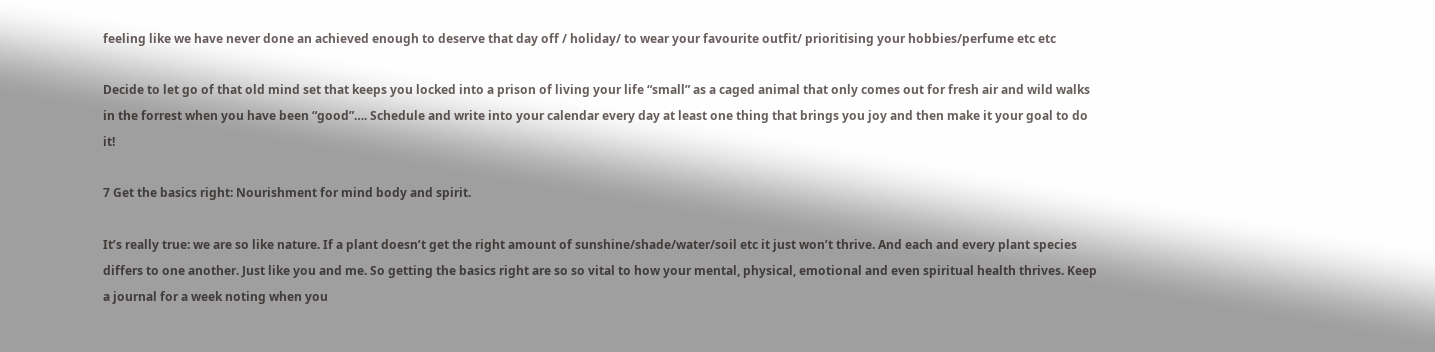feeling like we have never done an achieved enough to deserve that day off / holiday/ to wear your favourite outfit/ prioritising your hobbies/perfume etc etc

Decide to let go of that old mind set that keeps you locked into a prison of living your life “small” as a caged animal that only comes out for fresh air and wild walks in the forrest when you have been “good”…. Schedule and write into your calendar every day at least one thing that brings you joy and then make it your goal to do it!

7 Get the basics right: Nourishment for mind body and spirit.

It’s really true: we are so like nature. If a plant doesn’t get the right amount of sunshine/shade/water/soil etc it just won’t thrive. And each and every plant species differs to one another. Just like you and me. So getting the basics right are so so vital to how your mental, physical, emotional and even spiritual health thrives. Keep a journal for a week noting when you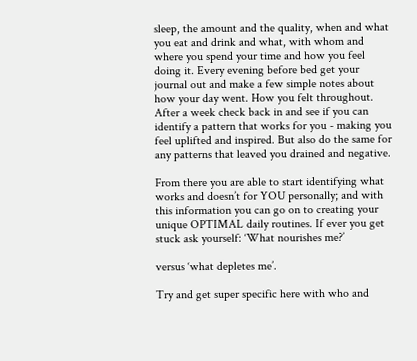sleep, the amount and the quality, when and what you eat and drink and what, with whom and where you spend your time and how you feel doing it. Every evening before bed get your journal out and make a few simple notes about how your day went. How you felt throughout. After a week check back in and see if you can identify a pattern that works for you - making you feel uplifted and inspired. But also do the same for any patterns that leaved you drained and negative.

From there you are able to start identifying what works and doesn’t for YOU personally; and with this information you can go on to creating your unique OPTIMAL daily routines. If ever you get stuck ask yourself: ‘What nourishes me?’

versus ‘what depletes me’.

Try and get super specific here with who and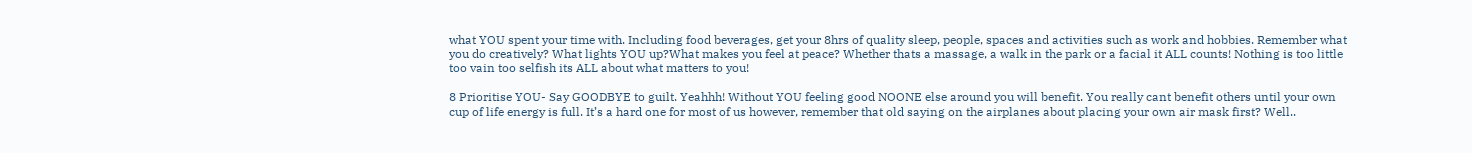what YOU spent your time with. Including food beverages, get your 8hrs of quality sleep, people, spaces and activities such as work and hobbies. Remember what you do creatively? What lights YOU up?What makes you feel at peace? Whether thats a massage, a walk in the park or a facial it ALL counts! Nothing is too little too vain too selfish its ALL about what matters to you!

8 Prioritise YOU- Say GOODBYE to guilt. Yeahhh! Without YOU feeling good NOONE else around you will benefit. You really cant benefit others until your own cup of life energy is full. It’s a hard one for most of us however, remember that old saying on the airplanes about placing your own air mask first? Well..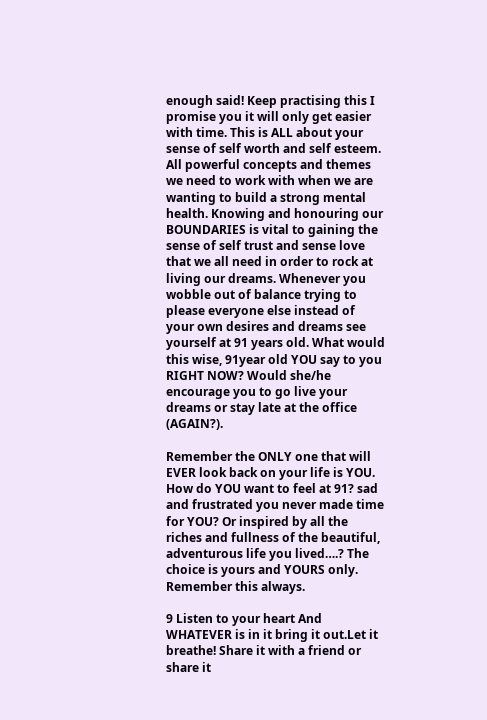enough said! Keep practising this I promise you it will only get easier with time. This is ALL about your sense of self worth and self esteem. All powerful concepts and themes we need to work with when we are wanting to build a strong mental health. Knowing and honouring our BOUNDARIES is vital to gaining the sense of self trust and sense love that we all need in order to rock at living our dreams. Whenever you wobble out of balance trying to please everyone else instead of your own desires and dreams see yourself at 91 years old. What would this wise, 91year old YOU say to you RIGHT NOW? Would she/he encourage you to go live your dreams or stay late at the office (AGAIN?).

Remember the ONLY one that will EVER look back on your life is YOU. How do YOU want to feel at 91? sad and frustrated you never made time for YOU? Or inspired by all the riches and fullness of the beautiful, adventurous life you lived….? The choice is yours and YOURS only. Remember this always.

9 Listen to your heart And WHATEVER is in it bring it out.Let it breathe! Share it with a friend or share it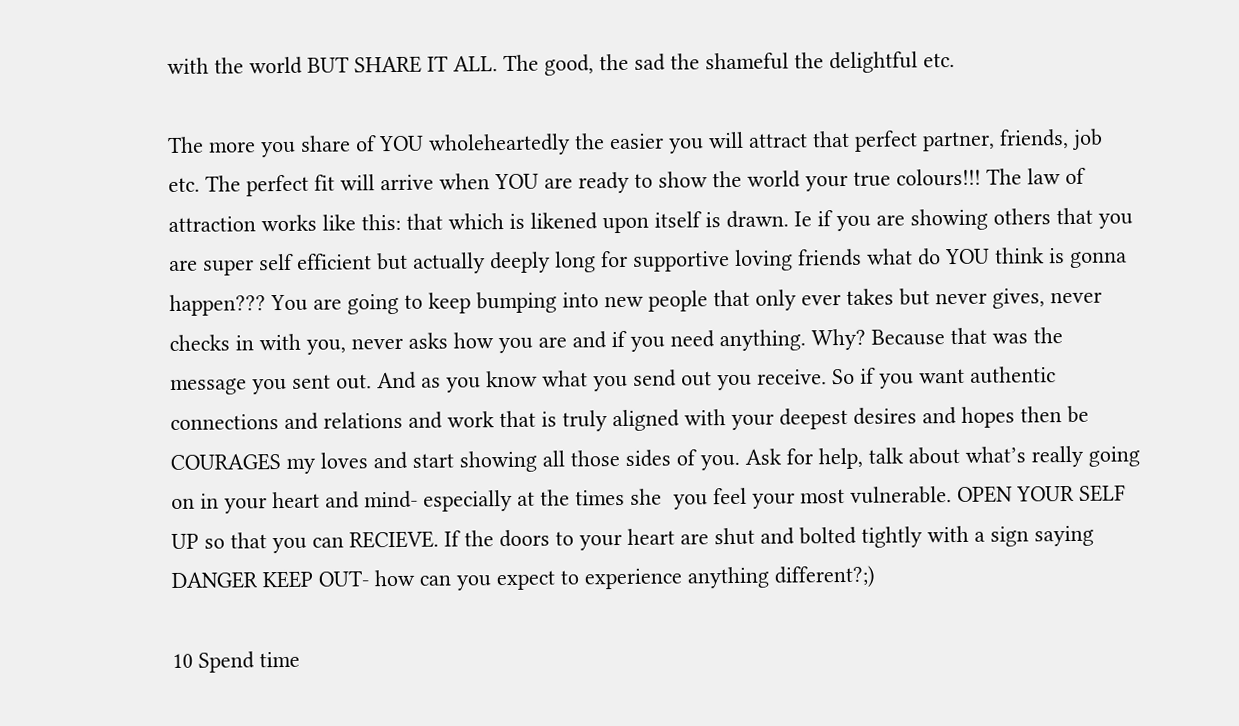with the world BUT SHARE IT ALL. The good, the sad the shameful the delightful etc.

The more you share of YOU wholeheartedly the easier you will attract that perfect partner, friends, job etc. The perfect fit will arrive when YOU are ready to show the world your true colours!!! The law of attraction works like this: that which is likened upon itself is drawn. Ie if you are showing others that you are super self efficient but actually deeply long for supportive loving friends what do YOU think is gonna happen??? You are going to keep bumping into new people that only ever takes but never gives, never checks in with you, never asks how you are and if you need anything. Why? Because that was the message you sent out. And as you know what you send out you receive. So if you want authentic connections and relations and work that is truly aligned with your deepest desires and hopes then be COURAGES my loves and start showing all those sides of you. Ask for help, talk about what’s really going on in your heart and mind- especially at the times she  you feel your most vulnerable. OPEN YOUR SELF UP so that you can RECIEVE. If the doors to your heart are shut and bolted tightly with a sign saying DANGER KEEP OUT- how can you expect to experience anything different?;)

10 Spend time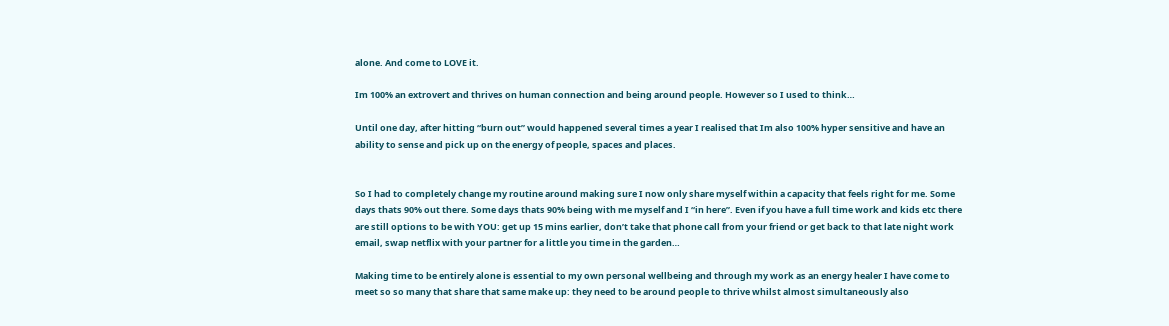alone. And come to LOVE it.

Im 100% an extrovert and thrives on human connection and being around people. However so I used to think…

Until one day, after hitting “burn out” would happened several times a year I realised that Im also 100% hyper sensitive and have an ability to sense and pick up on the energy of people, spaces and places.


So I had to completely change my routine around making sure I now only share myself within a capacity that feels right for me. Some days thats 90% out there. Some days thats 90% being with me myself and I “in here”. Even if you have a full time work and kids etc there are still options to be with YOU: get up 15 mins earlier, don’t take that phone call from your friend or get back to that late night work email, swap netflix with your partner for a little you time in the garden…

Making time to be entirely alone is essential to my own personal wellbeing and through my work as an energy healer I have come to meet so so many that share that same make up: they need to be around people to thrive whilst almost simultaneously also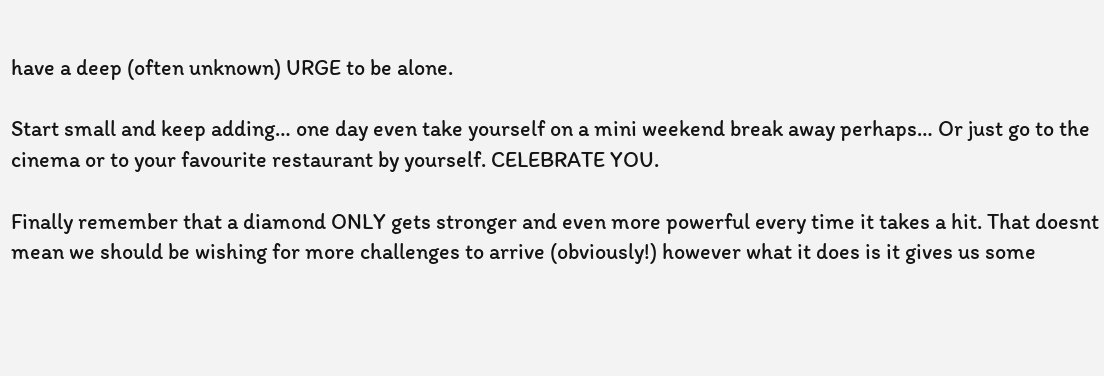have a deep (often unknown) URGE to be alone.

Start small and keep adding… one day even take yourself on a mini weekend break away perhaps… Or just go to the cinema or to your favourite restaurant by yourself. CELEBRATE YOU.

Finally remember that a diamond ONLY gets stronger and even more powerful every time it takes a hit. That doesnt mean we should be wishing for more challenges to arrive (obviously!) however what it does is it gives us some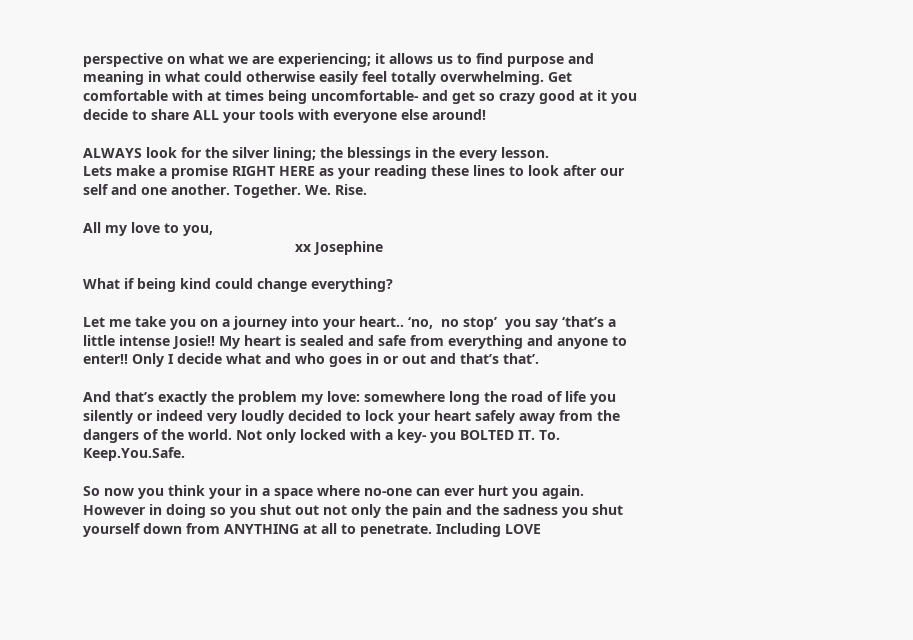perspective on what we are experiencing; it allows us to find purpose and meaning in what could otherwise easily feel totally overwhelming. Get comfortable with at times being uncomfortable- and get so crazy good at it you decide to share ALL your tools with everyone else around!

ALWAYS look for the silver lining; the blessings in the every lesson.
Lets make a promise RIGHT HERE as your reading these lines to look after our self and one another. Together. We. Rise.

All my love to you,
                                                     xx Josephine

What if being kind could change everything?

Let me take you on a journey into your heart.. ‘no,  no stop’  you say ‘that’s a little intense Josie!! My heart is sealed and safe from everything and anyone to enter!! Only I decide what and who goes in or out and that’s that’.

And that’s exactly the problem my love: somewhere long the road of life you silently or indeed very loudly decided to lock your heart safely away from the dangers of the world. Not only locked with a key- you BOLTED IT. To. Keep.You.Safe.

So now you think your in a space where no-one can ever hurt you again. However in doing so you shut out not only the pain and the sadness you shut yourself down from ANYTHING at all to penetrate. Including LOVE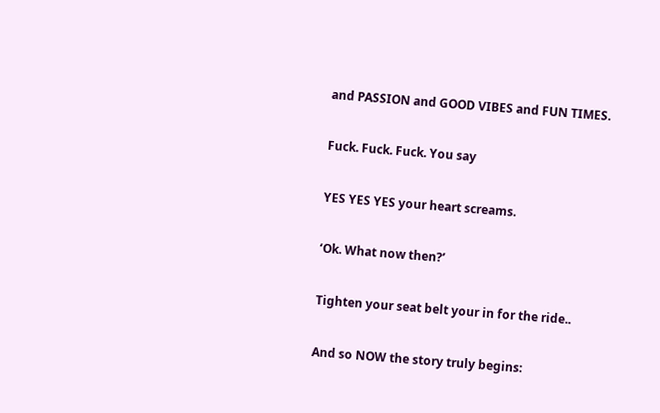and PASSION and GOOD VIBES and FUN TIMES.

Fuck. Fuck. Fuck. You say

YES YES YES your heart screams.

‘Ok. What now then?’

Tighten your seat belt your in for the ride..

And so NOW the story truly begins: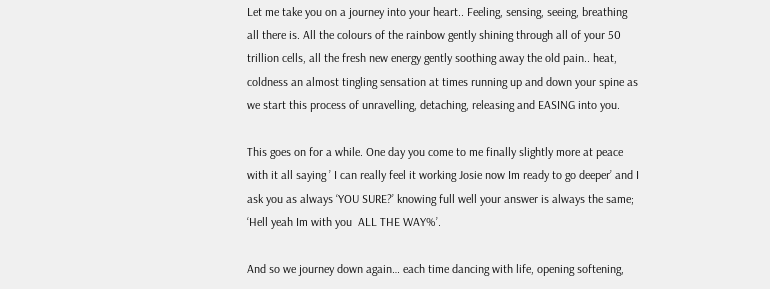Let me take you on a journey into your heart.. Feeling, sensing, seeing, breathing all there is. All the colours of the rainbow gently shining through all of your 50 trillion cells, all the fresh new energy gently soothing away the old pain.. heat, coldness an almost tingling sensation at times running up and down your spine as we start this process of unravelling, detaching, releasing and EASING into you.

This goes on for a while. One day you come to me finally slightly more at peace with it all saying ’ I can really feel it working Josie now Im ready to go deeper’ and I ask you as always ‘YOU SURE?’ knowing full well your answer is always the same; ‘Hell yeah Im with you  ALL THE WAY%’.

And so we journey down again… each time dancing with life, opening softening,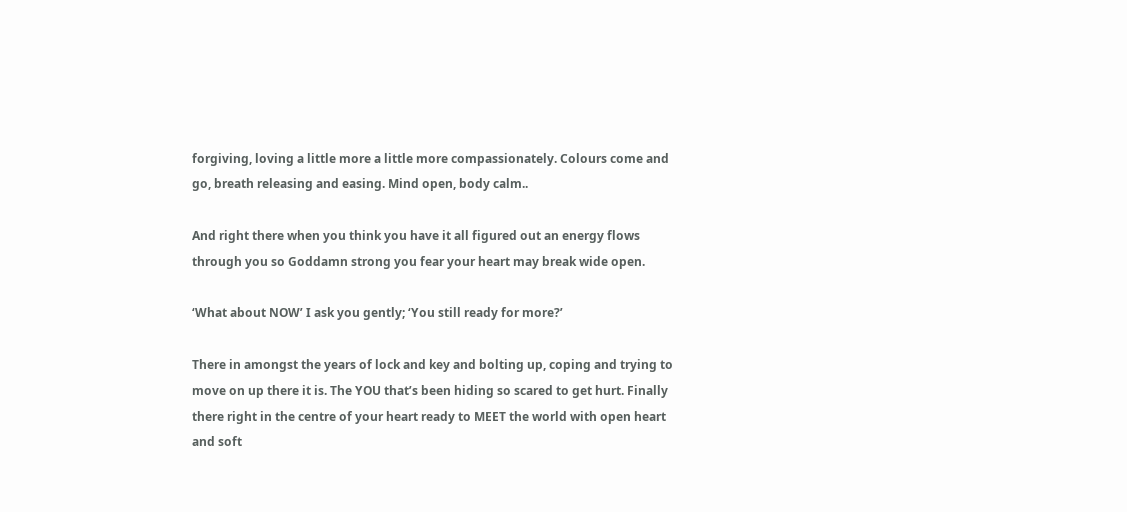forgiving, loving a little more a little more compassionately. Colours come and go, breath releasing and easing. Mind open, body calm..

And right there when you think you have it all figured out an energy flows through you so Goddamn strong you fear your heart may break wide open.

‘What about NOW’ I ask you gently; ‘You still ready for more?’

There in amongst the years of lock and key and bolting up, coping and trying to move on up there it is. The YOU that’s been hiding so scared to get hurt. Finally there right in the centre of your heart ready to MEET the world with open heart and soft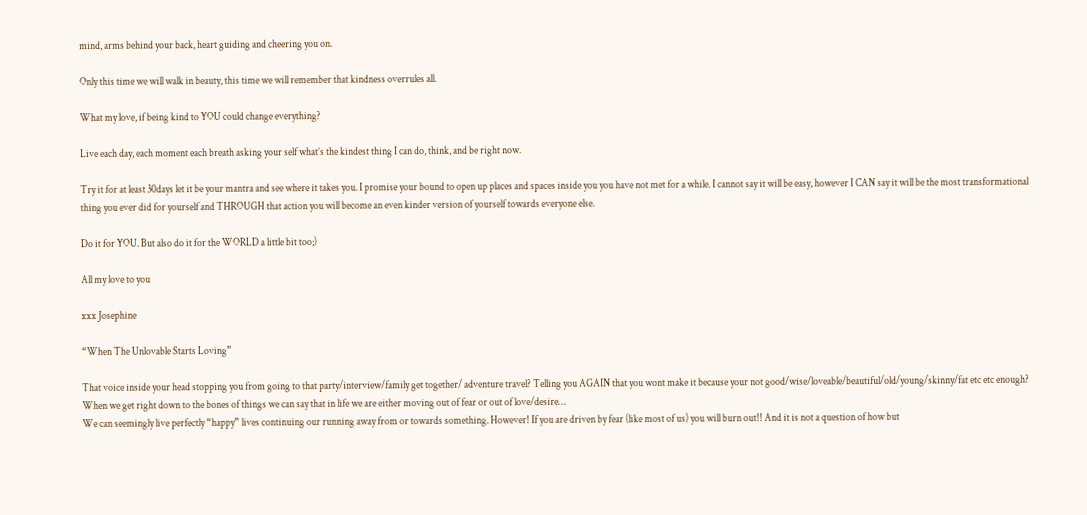mind, arms behind your back, heart guiding and cheering you on.

Only this time we will walk in beauty, this time we will remember that kindness overrules all.

What my love, if being kind to YOU could change everything?

Live each day, each moment each breath asking your self what’s the kindest thing I can do, think, and be right now.

Try it for at least 30days let it be your mantra and see where it takes you. I promise your bound to open up places and spaces inside you you have not met for a while. I cannot say it will be easy, however I CAN say it will be the most transformational thing you ever did for yourself and THROUGH that action you will become an even kinder version of yourself towards everyone else.

Do it for YOU. But also do it for the WORLD a little bit too;)

All my love to you

xxx Josephine

“When The Unlovable Starts Loving”

That voice inside your head stopping you from going to that party/interview/family get together/ adventure travel? Telling you AGAIN that you wont make it because your not good/wise/loveable/beautiful/old/young/skinny/fat etc etc enough?
When we get right down to the bones of things we can say that in life we are either moving out of fear or out of love/desire…
We can seemingly live perfectly “happy” lives continuing our running away from or towards something. However! If you are driven by fear (like most of us) you will burn out!! And it is not a question of how but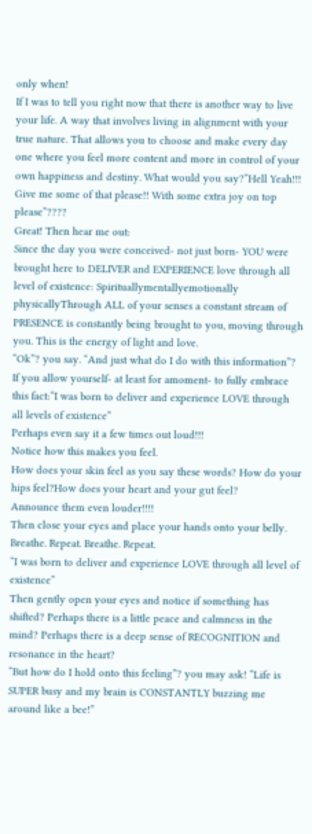only when!
If I was to tell you right now that there is another way to live your life. A way that involves living in alignment with your true nature. That allows you to choose and make every day one where you feel more content and more in control of your own happiness and destiny. What would you say?“Hell Yeah!!! Give me some of that please!! With some extra joy on top please”????
Great! Then hear me out:
Since the day you were conceived- not just born- YOU were brought here to DELIVER and EXPERIENCE love through all level of existence: Spirituallymentallyemotionally physicallyThrough ALL of your senses a constant stream of PRESENCE is constantly being brought to you, moving through you. This is the energy of light and love.
“Ok”? you say. “And just what do I do with this information”?
If you allow yourself- at least for amoment- to fully embrace this fact:“I was born to deliver and experience LOVE through all levels of existence”
Perhaps even say it a few times out loud!!!
Notice how this makes you feel.
How does your skin feel as you say these words? How do your hips feel?How does your heart and your gut feel?
Announce them even louder!!!!
Then close your eyes and place your hands onto your belly.
Breathe. Repeat. Breathe. Repeat.
“I was born to deliver and experience LOVE through all level of existence”
Then gently open your eyes and notice if something has shifted? Perhaps there is a little peace and calmness in the mind? Perhaps there is a deep sense of RECOGNITION and resonance in the heart?
“But how do I hold onto this feeling”? you may ask! “Life is SUPER busy and my brain is CONSTANTLY buzzing me around like a bee!”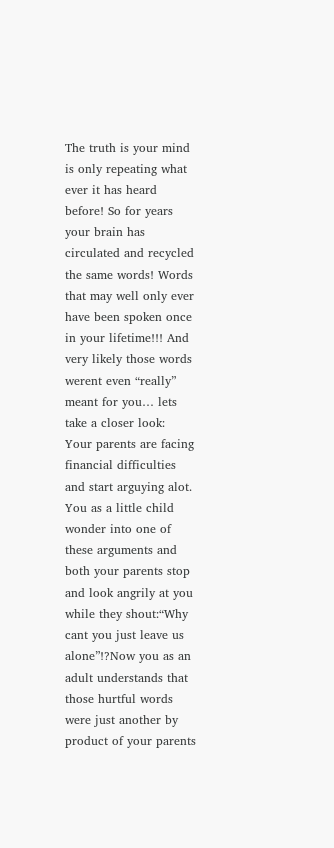The truth is your mind is only repeating what ever it has heard before! So for years your brain has circulated and recycled the same words! Words that may well only ever have been spoken once in your lifetime!!! And very likely those words werent even “really” meant for you… lets take a closer look:
Your parents are facing financial difficulties and start arguying alot. You as a little child wonder into one of these arguments and both your parents stop and look angrily at you while they shout:“Why cant you just leave us alone”!?Now you as an adult understands that those hurtful words were just another by product of your parents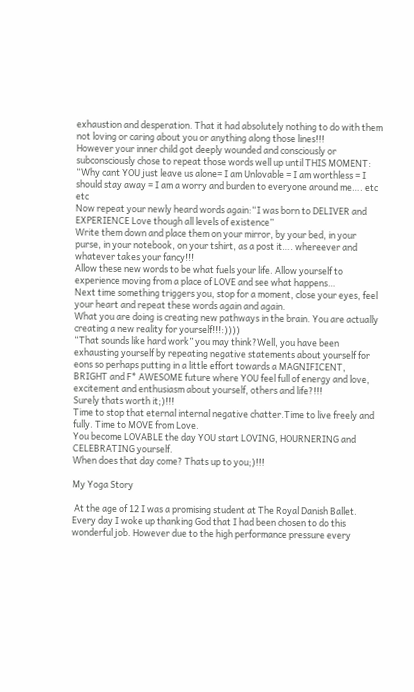exhaustion and desperation. That it had absolutely nothing to do with them not loving or caring about you or anything along those lines!!!
However your inner child got deeply wounded and consciously or subconsciously chose to repeat those words well up until THIS MOMENT: “Why cant YOU just leave us alone= I am Unlovable = I am worthless = I should stay away = I am a worry and burden to everyone around me…. etc etc
Now repeat your newly heard words again:“I was born to DELIVER and EXPERIENCE Love though all levels of existence”
Write them down and place them on your mirror, by your bed, in your purse, in your notebook, on your tshirt, as a post it…. whereever and whatever takes your fancy!!!
Allow these new words to be what fuels your life. Allow yourself to experience moving from a place of LOVE and see what happens…
Next time something triggers you, stop for a moment, close your eyes, feel your heart and repeat these words again and again.
What you are doing is creating new pathways in the brain. You are actually creating a new reality for yourself!!!:))))
“That sounds like hard work” you may think?Well, you have been exhausting yourself by repeating negative statements about yourself for eons so perhaps putting in a little effort towards a MAGNIFICENT, BRIGHT and F* AWESOME future where YOU feel full of energy and love, excitement and enthusiasm about yourself, others and life?!!!
Surely thats worth it;)!!!
Time to stop that eternal internal negative chatter.Time to live freely and fully. Time to MOVE from Love.
You become LOVABLE the day YOU start LOVING, HOURNERING and CELEBRATING yourself.
When does that day come? Thats up to you;)!!!

My Yoga Story

 At the age of 12 I was a promising student at The Royal Danish Ballet. Every day I woke up thanking God that I had been chosen to do this wonderful job. However due to the high performance pressure every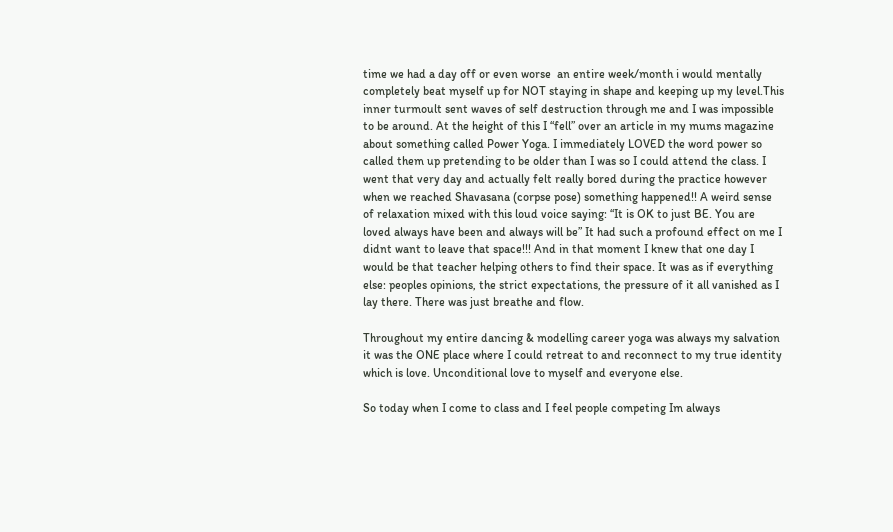time we had a day off or even worse  an entire week/month i would mentally completely beat myself up for NOT staying in shape and keeping up my level.This inner turmoult sent waves of self destruction through me and I was impossible to be around. At the height of this I “fell” over an article in my mums magazine about something called Power Yoga. I immediately LOVED the word power so called them up pretending to be older than I was so I could attend the class. I went that very day and actually felt really bored during the practice however when we reached Shavasana (corpse pose) something happened!! A weird sense of relaxation mixed with this loud voice saying: “It is OK to just BE. You are loved always have been and always will be” It had such a profound effect on me I didnt want to leave that space!!! And in that moment I knew that one day I would be that teacher helping others to find their space. It was as if everything else: peoples opinions, the strict expectations, the pressure of it all vanished as I lay there. There was just breathe and flow.

Throughout my entire dancing & modelling career yoga was always my salvation it was the ONE place where I could retreat to and reconnect to my true identity which is love. Unconditional love to myself and everyone else.

So today when I come to class and I feel people competing Im always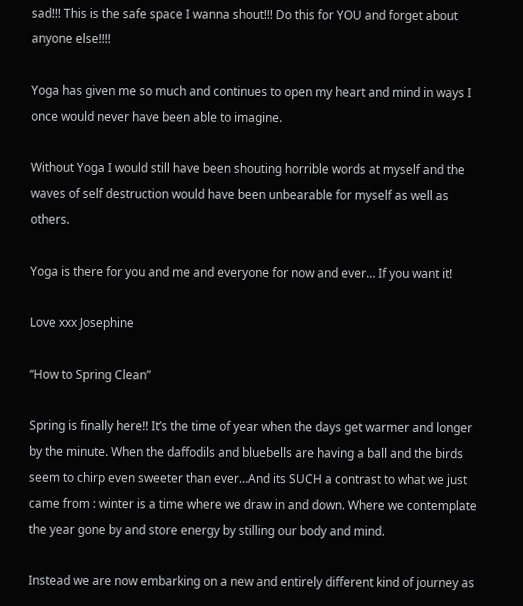sad!!! This is the safe space I wanna shout!!! Do this for YOU and forget about anyone else!!!!

Yoga has given me so much and continues to open my heart and mind in ways I once would never have been able to imagine.

Without Yoga I would still have been shouting horrible words at myself and the waves of self destruction would have been unbearable for myself as well as others.

Yoga is there for you and me and everyone for now and ever… If you want it!

Love xxx Josephine

“How to Spring Clean”

Spring is finally here!! It’s the time of year when the days get warmer and longer by the minute. When the daffodils and bluebells are having a ball and the birds seem to chirp even sweeter than ever…And its SUCH a contrast to what we just came from : winter is a time where we draw in and down. Where we contemplate the year gone by and store energy by stilling our body and mind.

Instead we are now embarking on a new and entirely different kind of journey as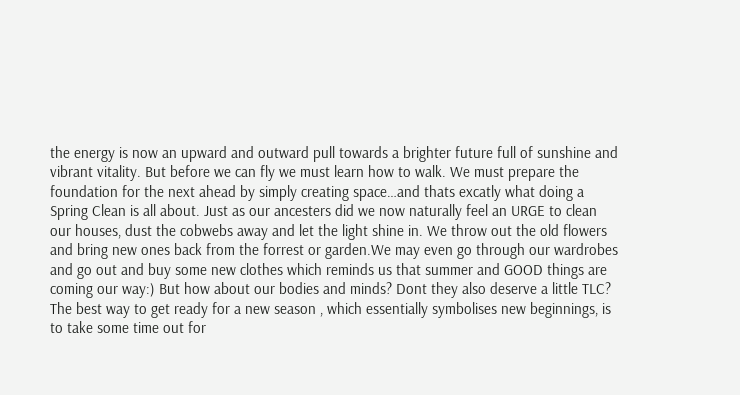the energy is now an upward and outward pull towards a brighter future full of sunshine and vibrant vitality. But before we can fly we must learn how to walk. We must prepare the foundation for the next ahead by simply creating space…and thats excatly what doing a Spring Clean is all about. Just as our ancesters did we now naturally feel an URGE to clean our houses, dust the cobwebs away and let the light shine in. We throw out the old flowers and bring new ones back from the forrest or garden.We may even go through our wardrobes and go out and buy some new clothes which reminds us that summer and GOOD things are coming our way:) But how about our bodies and minds? Dont they also deserve a little TLC? The best way to get ready for a new season , which essentially symbolises new beginnings, is to take some time out for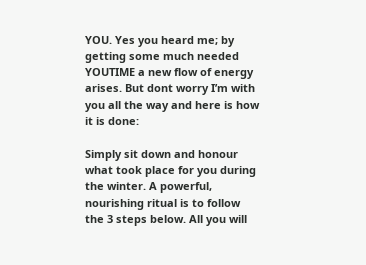YOU. Yes you heard me; by getting some much needed YOUTIME a new flow of energy arises. But dont worry I’m with you all the way and here is how it is done:

Simply sit down and honour what took place for you during the winter. A powerful, nourishing ritual is to follow the 3 steps below. All you will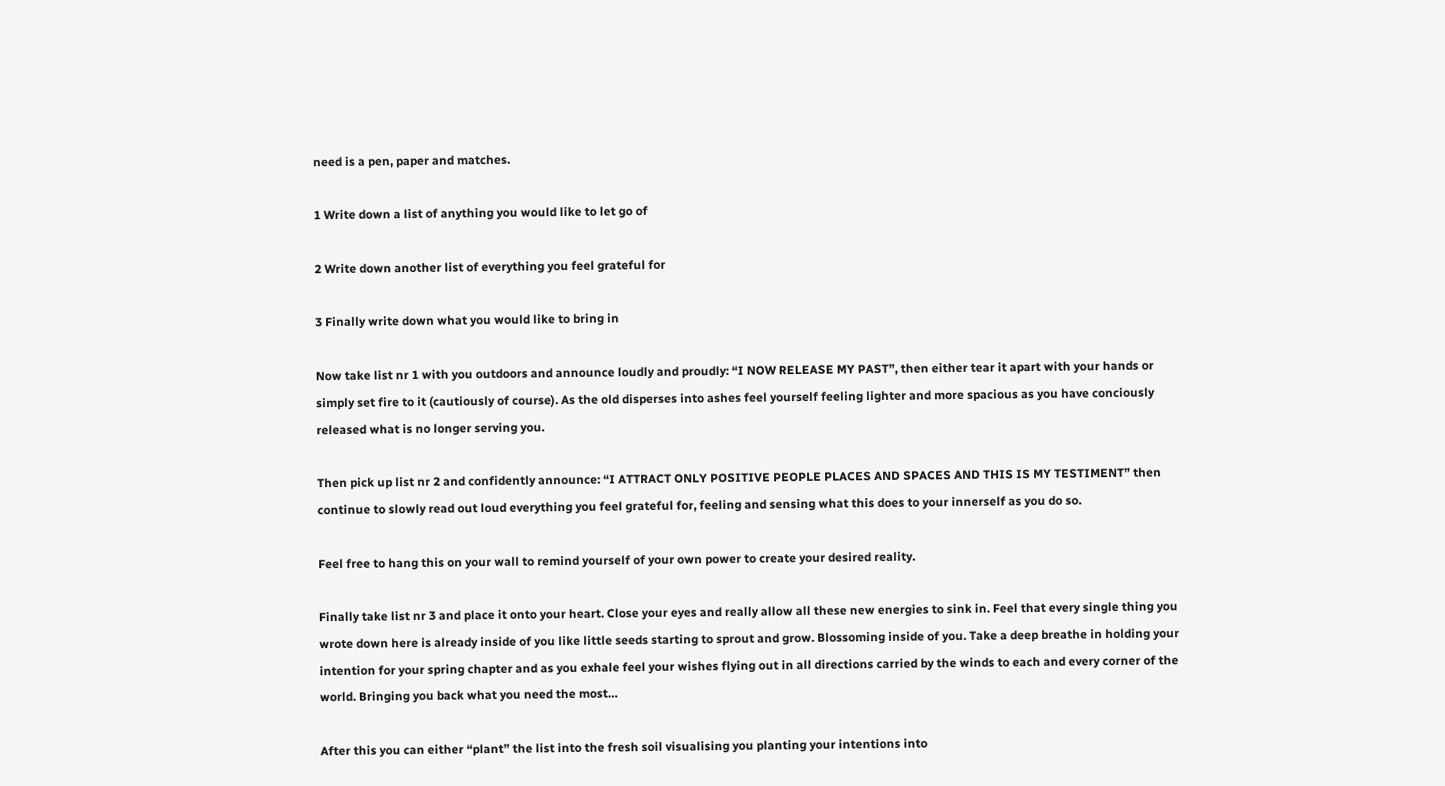need is a pen, paper and matches.

1 Write down a list of anything you would like to let go of

2 Write down another list of everything you feel grateful for

3 Finally write down what you would like to bring in

Now take list nr 1 with you outdoors and announce loudly and proudly: “I NOW RELEASE MY PAST”, then either tear it apart with your hands or simply set fire to it (cautiously of course). As the old disperses into ashes feel yourself feeling lighter and more spacious as you have conciously released what is no longer serving you.

Then pick up list nr 2 and confidently announce: “I ATTRACT ONLY POSITIVE PEOPLE PLACES AND SPACES AND THIS IS MY TESTIMENT” then continue to slowly read out loud everything you feel grateful for, feeling and sensing what this does to your innerself as you do so.

Feel free to hang this on your wall to remind yourself of your own power to create your desired reality.

Finally take list nr 3 and place it onto your heart. Close your eyes and really allow all these new energies to sink in. Feel that every single thing you wrote down here is already inside of you like little seeds starting to sprout and grow. Blossoming inside of you. Take a deep breathe in holding your intention for your spring chapter and as you exhale feel your wishes flying out in all directions carried by the winds to each and every corner of the world. Bringing you back what you need the most…

After this you can either “plant” the list into the fresh soil visualising you planting your intentions into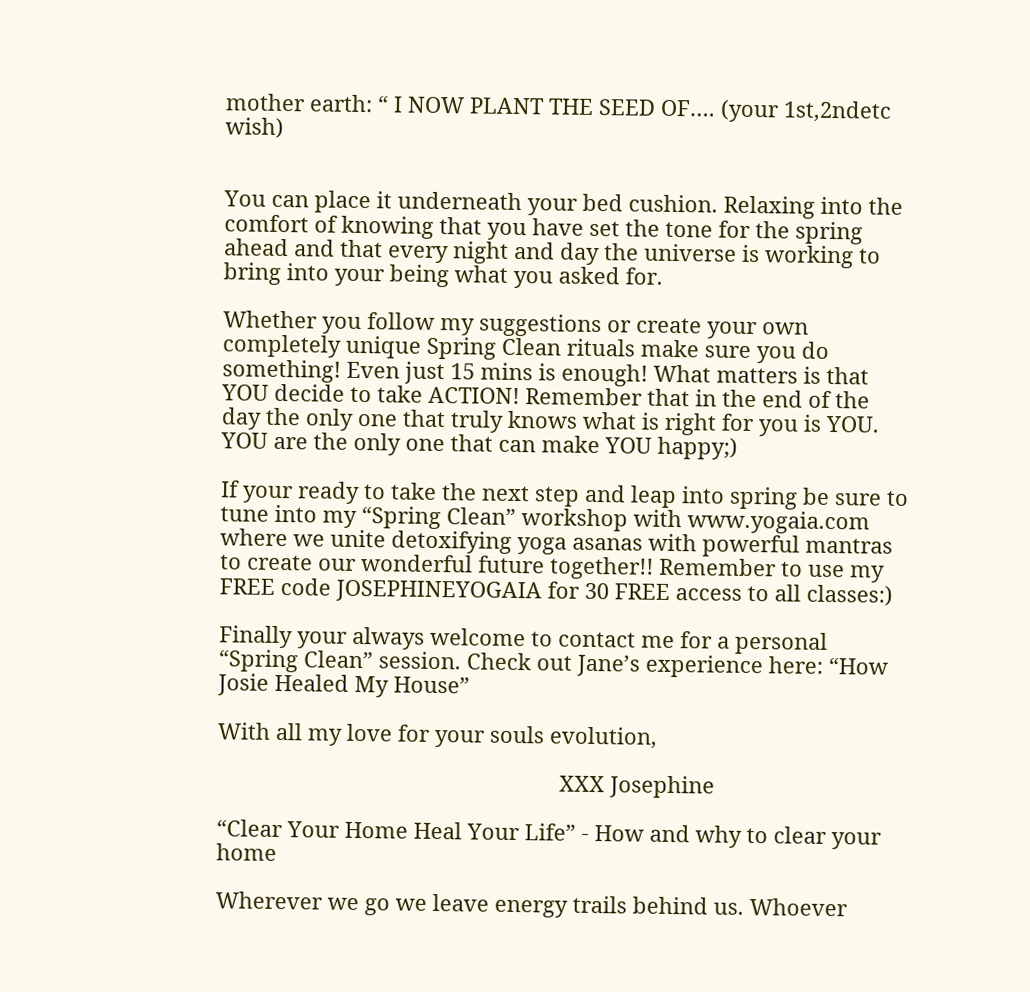mother earth: “ I NOW PLANT THE SEED OF…. (your 1st,2ndetc wish)


You can place it underneath your bed cushion. Relaxing into the comfort of knowing that you have set the tone for the spring ahead and that every night and day the universe is working to bring into your being what you asked for.

Whether you follow my suggestions or create your own completely unique Spring Clean rituals make sure you do something! Even just 15 mins is enough! What matters is that YOU decide to take ACTION! Remember that in the end of the day the only one that truly knows what is right for you is YOU. YOU are the only one that can make YOU happy;)

If your ready to take the next step and leap into spring be sure to tune into my “Spring Clean” workshop with www.yogaia.com where we unite detoxifying yoga asanas with powerful mantras to create our wonderful future together!! Remember to use my FREE code JOSEPHINEYOGAIA for 30 FREE access to all classes:)

Finally your always welcome to contact me for a personal “Spring Clean” session. Check out Jane’s experience here: “How Josie Healed My House”

With all my love for your souls evolution,

                                                         XXX Josephine

“Clear Your Home Heal Your Life” - How and why to clear your home

Wherever we go we leave energy trails behind us. Whoever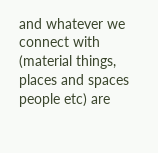and whatever we connect with (material things, places and spaces people etc) are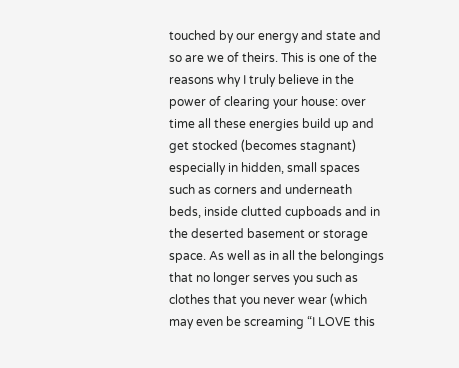touched by our energy and state and so are we of theirs. This is one of the reasons why I truly believe in the power of clearing your house: over time all these energies build up and get stocked (becomes stagnant) especially in hidden, small spaces such as corners and underneath beds, inside clutted cupboads and in the deserted basement or storage space. As well as in all the belongings that no longer serves you such as clothes that you never wear (which may even be screaming “I LOVE this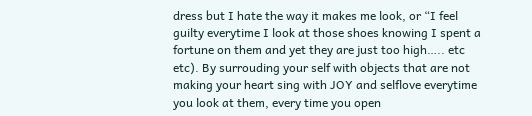dress but I hate the way it makes me look, or “I feel guilty everytime I look at those shoes knowing I spent a fortune on them and yet they are just too high….. etc etc). By surrouding your self with objects that are not making your heart sing with JOY and selflove everytime you look at them, every time you open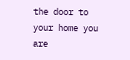the door to your home you are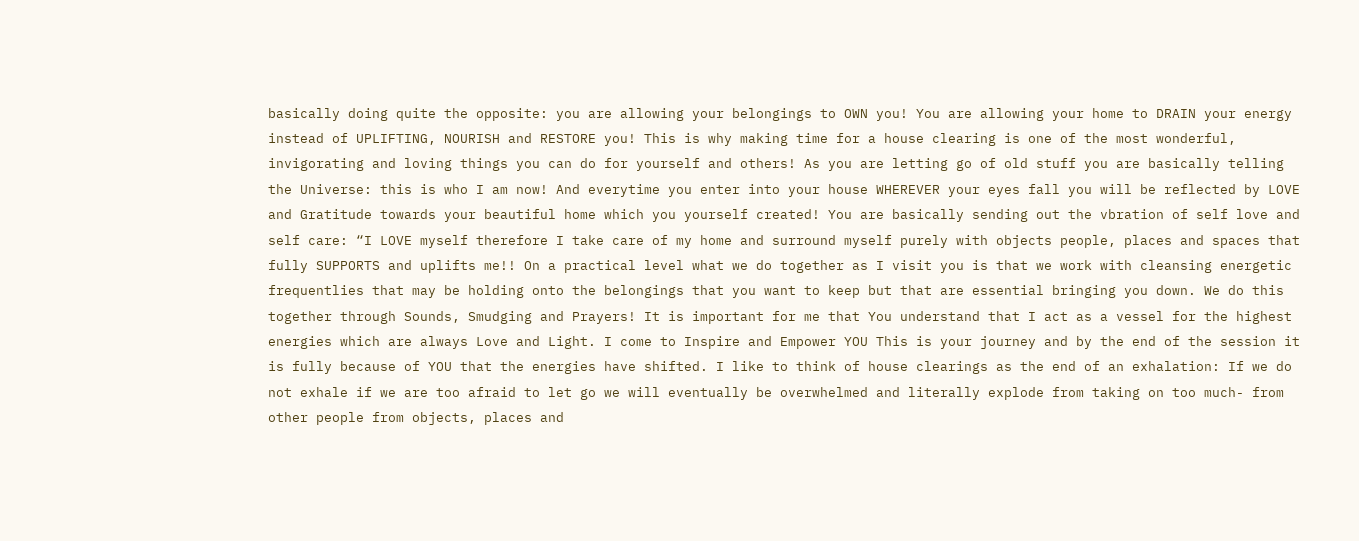basically doing quite the opposite: you are allowing your belongings to OWN you! You are allowing your home to DRAIN your energy instead of UPLIFTING, NOURISH and RESTORE you! This is why making time for a house clearing is one of the most wonderful, invigorating and loving things you can do for yourself and others! As you are letting go of old stuff you are basically telling the Universe: this is who I am now! And everytime you enter into your house WHEREVER your eyes fall you will be reflected by LOVE and Gratitude towards your beautiful home which you yourself created! You are basically sending out the vbration of self love and self care: “I LOVE myself therefore I take care of my home and surround myself purely with objects people, places and spaces that fully SUPPORTS and uplifts me!! On a practical level what we do together as I visit you is that we work with cleansing energetic frequentlies that may be holding onto the belongings that you want to keep but that are essential bringing you down. We do this together through Sounds, Smudging and Prayers! It is important for me that You understand that I act as a vessel for the highest energies which are always Love and Light. I come to Inspire and Empower YOU This is your journey and by the end of the session it is fully because of YOU that the energies have shifted. I like to think of house clearings as the end of an exhalation: If we do not exhale if we are too afraid to let go we will eventually be overwhelmed and literally explode from taking on too much- from other people from objects, places and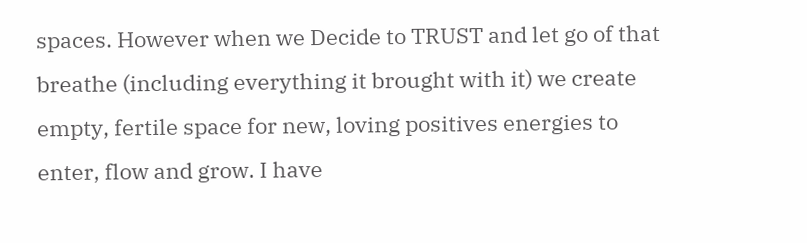spaces. However when we Decide to TRUST and let go of that breathe (including everything it brought with it) we create empty, fertile space for new, loving positives energies to enter, flow and grow. I have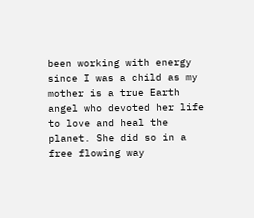been working with energy since I was a child as my mother is a true Earth angel who devoted her life to love and heal the planet. She did so in a free flowing way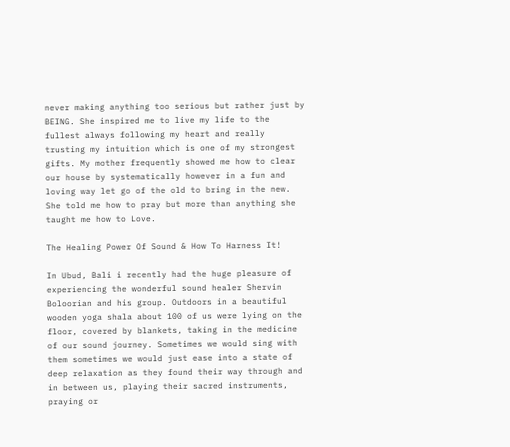never making anything too serious but rather just by BEING. She inspired me to live my life to the fullest always following my heart and really trusting my intuition which is one of my strongest gifts. My mother frequently showed me how to clear our house by systematically however in a fun and loving way let go of the old to bring in the new. She told me how to pray but more than anything she taught me how to Love.

The Healing Power Of Sound & How To Harness It!

In Ubud, Bali i recently had the huge pleasure of experiencing the wonderful sound healer Shervin Boloorian and his group. Outdoors in a beautiful wooden yoga shala about 100 of us were lying on the floor, covered by blankets, taking in the medicine of our sound journey. Sometimes we would sing with them sometimes we would just ease into a state of deep relaxation as they found their way through and in between us, playing their sacred instruments, praying or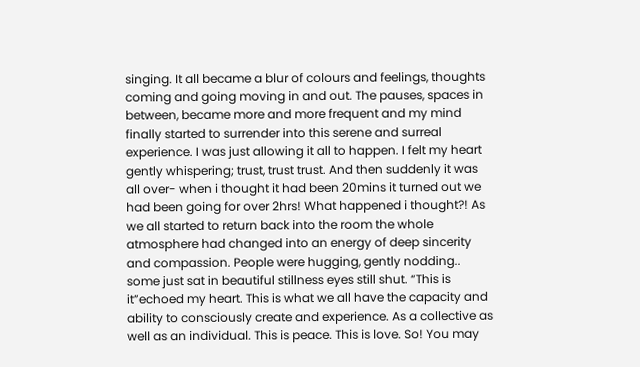singing. It all became a blur of colours and feelings, thoughts coming and going moving in and out. The pauses, spaces in between, became more and more frequent and my mind finally started to surrender into this serene and surreal experience. I was just allowing it all to happen. I felt my heart gently whispering; trust, trust trust. And then suddenly it was all over- when i thought it had been 20mins it turned out we had been going for over 2hrs! What happened i thought?! As we all started to return back into the room the whole atmosphere had changed into an energy of deep sincerity and compassion. People were hugging, gently nodding.. some just sat in beautiful stillness eyes still shut. “This is it”echoed my heart. This is what we all have the capacity and ability to consciously create and experience. As a collective as well as an individual. This is peace. This is love. So! You may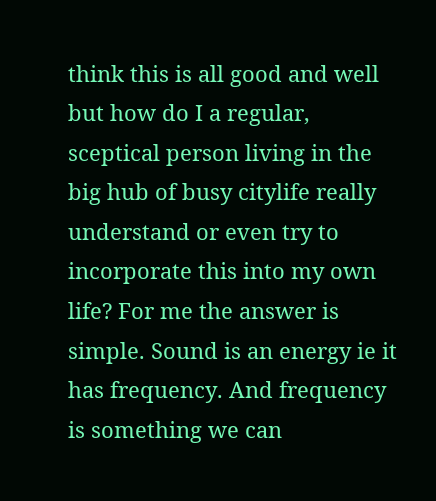think this is all good and well but how do I a regular, sceptical person living in the big hub of busy citylife really understand or even try to incorporate this into my own life? For me the answer is simple. Sound is an energy ie it has frequency. And frequency is something we can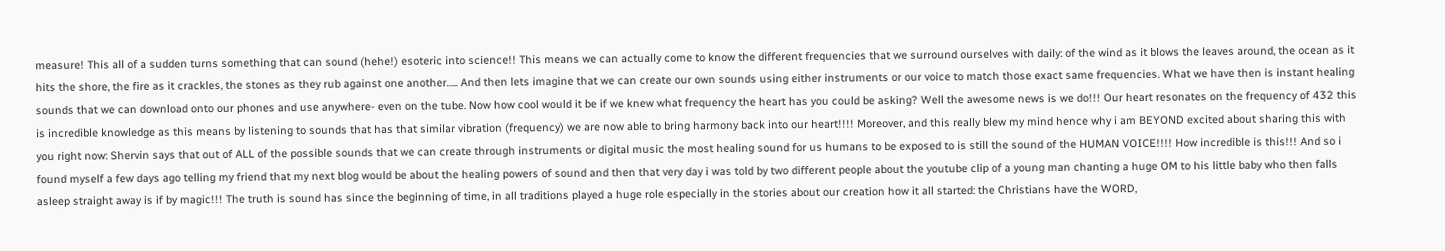measure! This all of a sudden turns something that can sound (hehe!) esoteric into science!! This means we can actually come to know the different frequencies that we surround ourselves with daily: of the wind as it blows the leaves around, the ocean as it hits the shore, the fire as it crackles, the stones as they rub against one another….. And then lets imagine that we can create our own sounds using either instruments or our voice to match those exact same frequencies. What we have then is instant healing sounds that we can download onto our phones and use anywhere- even on the tube. Now how cool would it be if we knew what frequency the heart has you could be asking? Well the awesome news is we do!!! Our heart resonates on the frequency of 432 this is incredible knowledge as this means by listening to sounds that has that similar vibration (frequency) we are now able to bring harmony back into our heart!!!! Moreover, and this really blew my mind hence why i am BEYOND excited about sharing this with you right now: Shervin says that out of ALL of the possible sounds that we can create through instruments or digital music the most healing sound for us humans to be exposed to is still the sound of the HUMAN VOICE!!!! How incredible is this!!! And so i found myself a few days ago telling my friend that my next blog would be about the healing powers of sound and then that very day i was told by two different people about the youtube clip of a young man chanting a huge OM to his little baby who then falls asleep straight away is if by magic!!! The truth is sound has since the beginning of time, in all traditions played a huge role especially in the stories about our creation how it all started: the Christians have the WORD,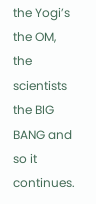the Yogi’s the OM, the scientists the BIG BANG and so it continues.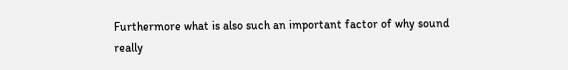Furthermore what is also such an important factor of why sound really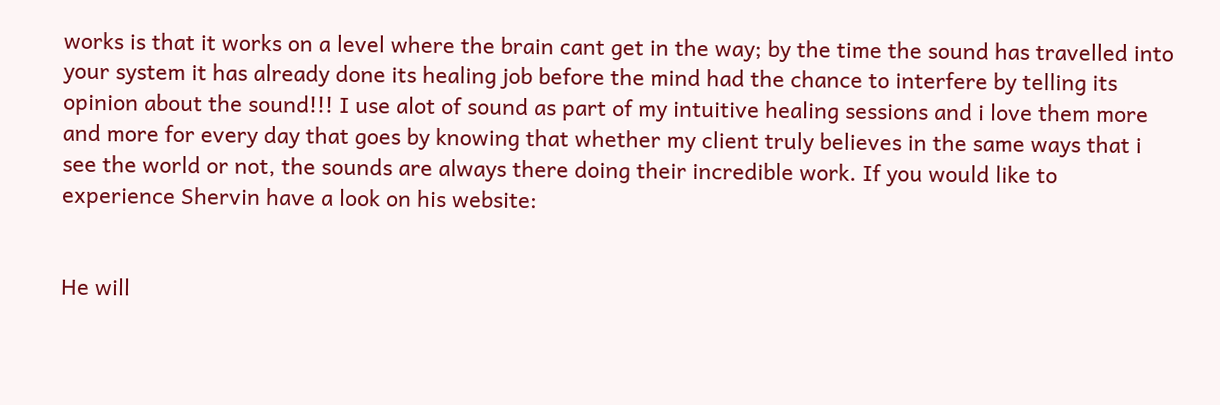works is that it works on a level where the brain cant get in the way; by the time the sound has travelled into your system it has already done its healing job before the mind had the chance to interfere by telling its opinion about the sound!!! I use alot of sound as part of my intuitive healing sessions and i love them more and more for every day that goes by knowing that whether my client truly believes in the same ways that i see the world or not, the sounds are always there doing their incredible work. If you would like to experience Shervin have a look on his website:


He will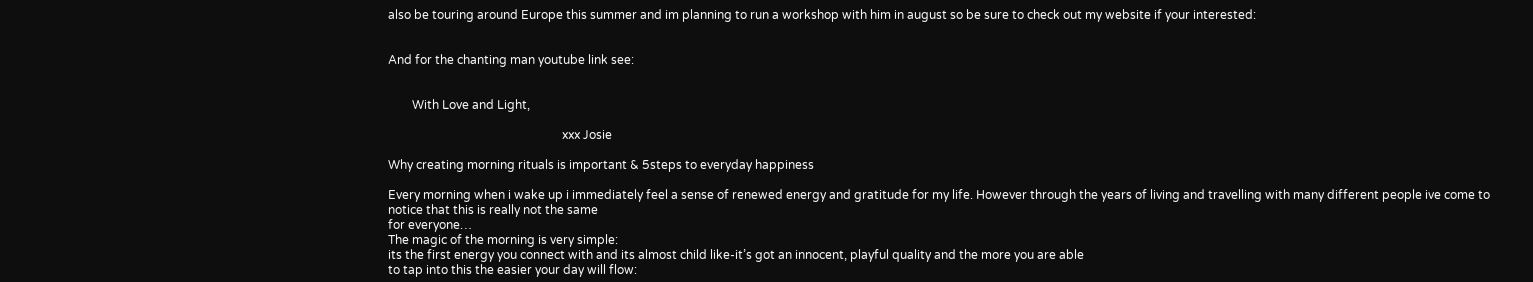also be touring around Europe this summer and im planning to run a workshop with him in august so be sure to check out my website if your interested:


And for the chanting man youtube link see:


        With Love and Light,

                                                          xxx Josie

Why creating morning rituals is important & 5steps to everyday happiness

Every morning when i wake up i immediately feel a sense of renewed energy and gratitude for my life. However through the years of living and travelling with many different people ive come to
notice that this is really not the same
for everyone…
The magic of the morning is very simple:
its the first energy you connect with and its almost child like-it’s got an innocent, playful quality and the more you are able
to tap into this the easier your day will flow: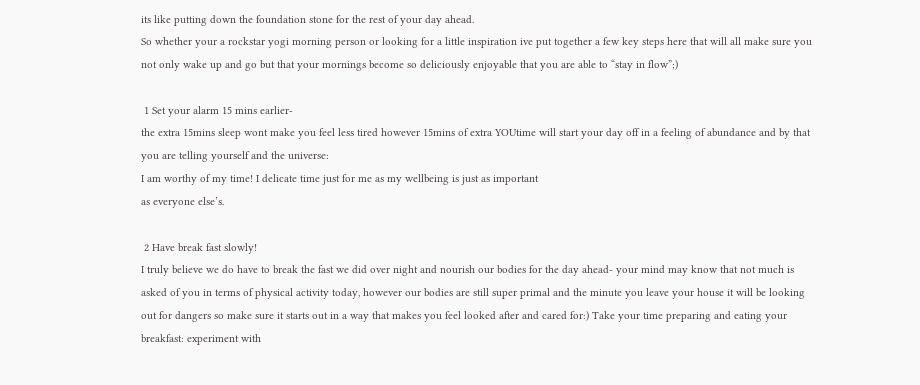its like putting down the foundation stone for the rest of your day ahead.
So whether your a rockstar yogi morning person or looking for a little inspiration ive put together a few key steps here that will all make sure you not only wake up and go but that your mornings become so deliciously enjoyable that you are able to “stay in flow”;)

 1 Set your alarm 15 mins earlier-
the extra 15mins sleep wont make you feel less tired however 15mins of extra YOUtime will start your day off in a feeling of abundance and by that you are telling yourself and the universe:
I am worthy of my time! I delicate time just for me as my wellbeing is just as important
as everyone else’s.

 2 Have break fast slowly!
I truly believe we do have to break the fast we did over night and nourish our bodies for the day ahead- your mind may know that not much is asked of you in terms of physical activity today, however our bodies are still super primal and the minute you leave your house it will be looking out for dangers so make sure it starts out in a way that makes you feel looked after and cared for:) Take your time preparing and eating your breakfast: experiment with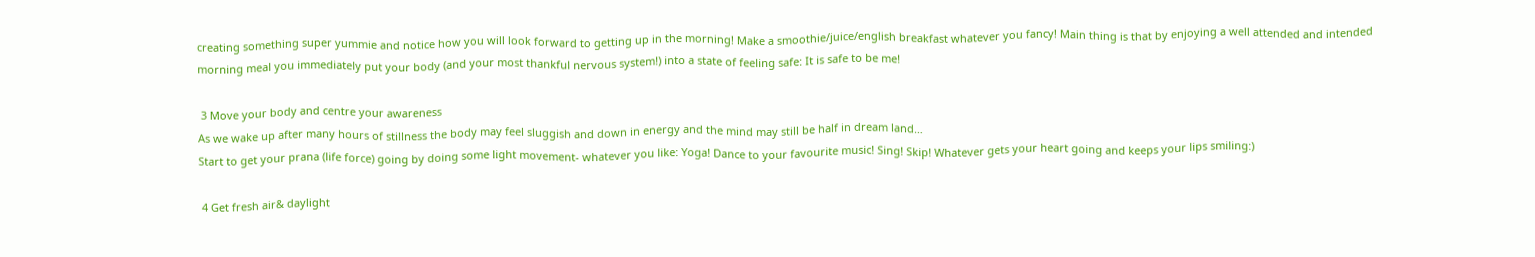creating something super yummie and notice how you will look forward to getting up in the morning! Make a smoothie/juice/english breakfast whatever you fancy! Main thing is that by enjoying a well attended and intended morning meal you immediately put your body (and your most thankful nervous system!) into a state of feeling safe: It is safe to be me!

 3 Move your body and centre your awareness
As we wake up after many hours of stillness the body may feel sluggish and down in energy and the mind may still be half in dream land…
Start to get your prana (life force) going by doing some light movement- whatever you like: Yoga! Dance to your favourite music! Sing! Skip! Whatever gets your heart going and keeps your lips smiling:)

 4 Get fresh air& daylight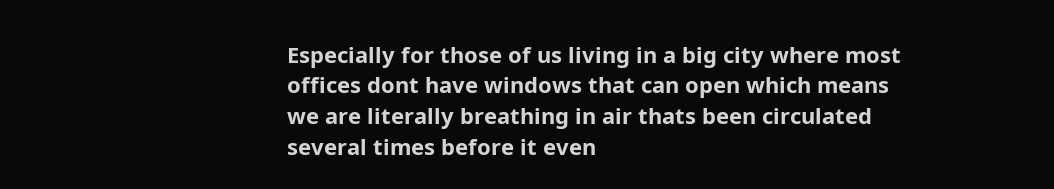Especially for those of us living in a big city where most offices dont have windows that can open which means we are literally breathing in air thats been circulated several times before it even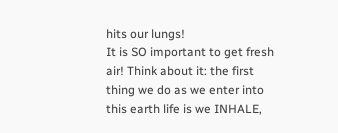hits our lungs!
It is SO important to get fresh air! Think about it: the first thing we do as we enter into this earth life is we INHALE,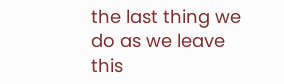the last thing we do as we leave this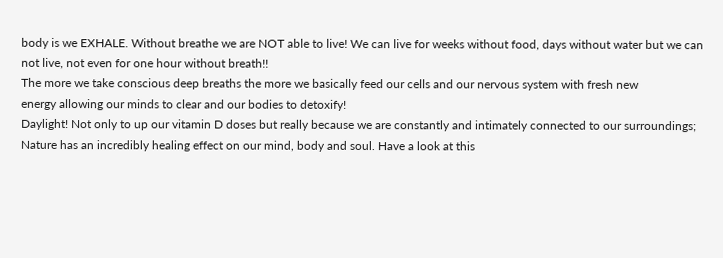body is we EXHALE. Without breathe we are NOT able to live! We can live for weeks without food, days without water but we can not live, not even for one hour without breath!!
The more we take conscious deep breaths the more we basically feed our cells and our nervous system with fresh new
energy allowing our minds to clear and our bodies to detoxify!
Daylight! Not only to up our vitamin D doses but really because we are constantly and intimately connected to our surroundings; Nature has an incredibly healing effect on our mind, body and soul. Have a look at this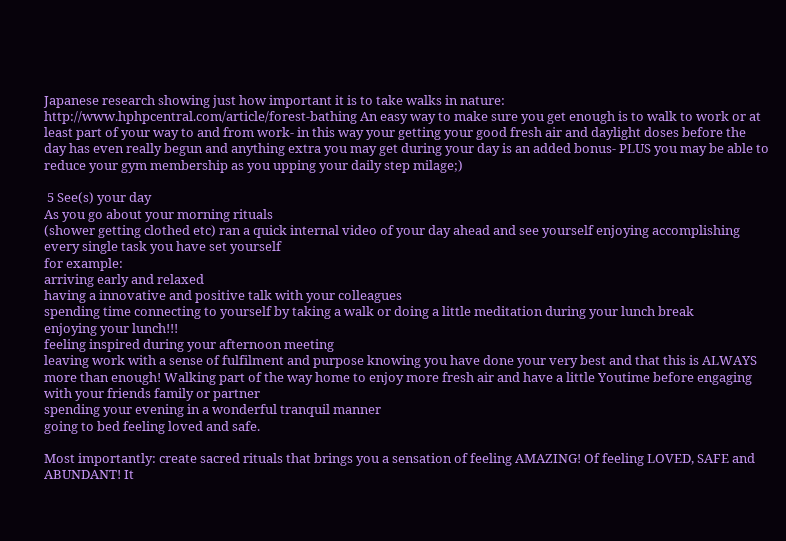Japanese research showing just how important it is to take walks in nature: http://www.hphpcentral.com/article/forest-bathing An easy way to make sure you get enough is to walk to work or at least part of your way to and from work- in this way your getting your good fresh air and daylight doses before the day has even really begun and anything extra you may get during your day is an added bonus- PLUS you may be able to reduce your gym membership as you upping your daily step milage;)

 5 See(s) your day
As you go about your morning rituals
(shower getting clothed etc) ran a quick internal video of your day ahead and see yourself enjoying accomplishing every single task you have set yourself
for example:
arriving early and relaxed
having a innovative and positive talk with your colleagues
spending time connecting to yourself by taking a walk or doing a little meditation during your lunch break
enjoying your lunch!!!
feeling inspired during your afternoon meeting
leaving work with a sense of fulfilment and purpose knowing you have done your very best and that this is ALWAYS more than enough! Walking part of the way home to enjoy more fresh air and have a little Youtime before engaging with your friends family or partner
spending your evening in a wonderful tranquil manner
going to bed feeling loved and safe.

Most importantly: create sacred rituals that brings you a sensation of feeling AMAZING! Of feeling LOVED, SAFE and ABUNDANT! It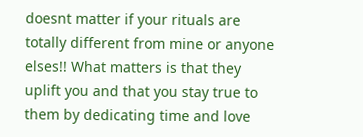doesnt matter if your rituals are totally different from mine or anyone elses!! What matters is that they uplift you and that you stay true to them by dedicating time and love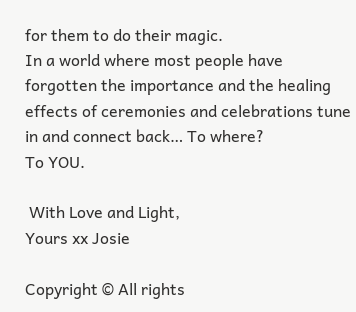for them to do their magic.
In a world where most people have forgotten the importance and the healing effects of ceremonies and celebrations tune in and connect back… To where?
To YOU.

 With Love and Light,
Yours xx Josie

Copyright © All rights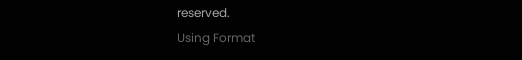reserved.
Using Format